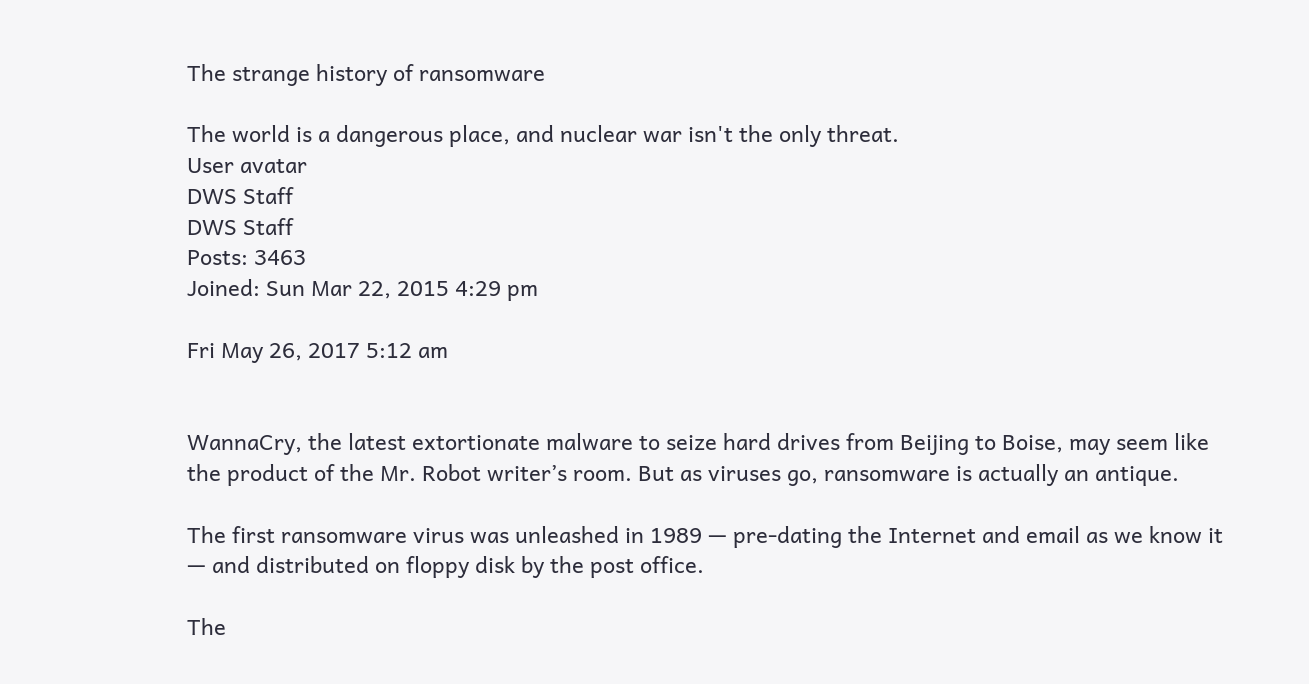The strange history of ransomware

The world is a dangerous place, and nuclear war isn't the only threat.
User avatar
DWS Staff
DWS Staff
Posts: 3463
Joined: Sun Mar 22, 2015 4:29 pm

Fri May 26, 2017 5:12 am


WannaCry, the latest extortionate malware to seize hard drives from Beijing to Boise, may seem like the product of the Mr. Robot writer’s room. But as viruses go, ransomware is actually an antique.

The first ransomware virus was unleashed in 1989 — pre-dating the Internet and email as we know it — and distributed on floppy disk by the post office.

The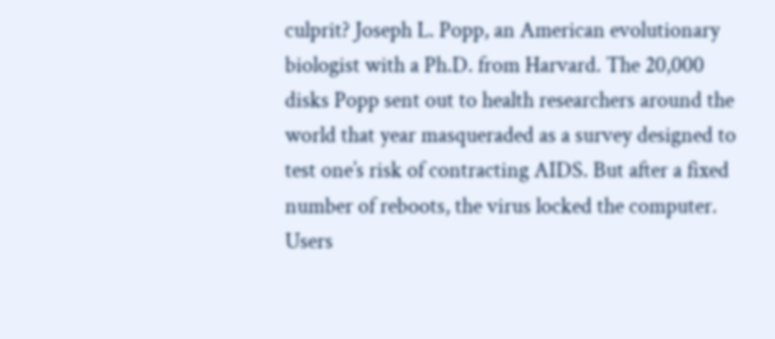culprit? Joseph L. Popp, an American evolutionary biologist with a Ph.D. from Harvard. The 20,000 disks Popp sent out to health researchers around the world that year masqueraded as a survey designed to test one’s risk of contracting AIDS. But after a fixed number of reboots, the virus locked the computer. Users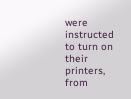were instructed to turn on their printers, from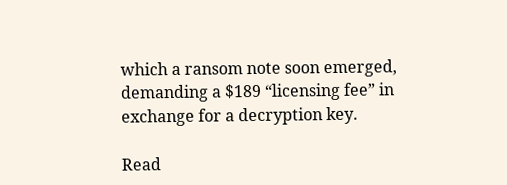which a ransom note soon emerged, demanding a $189 “licensing fee” in exchange for a decryption key.

Read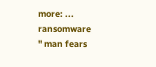more: ... ransomware
" man fears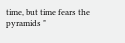time, but time fears the pyramids "